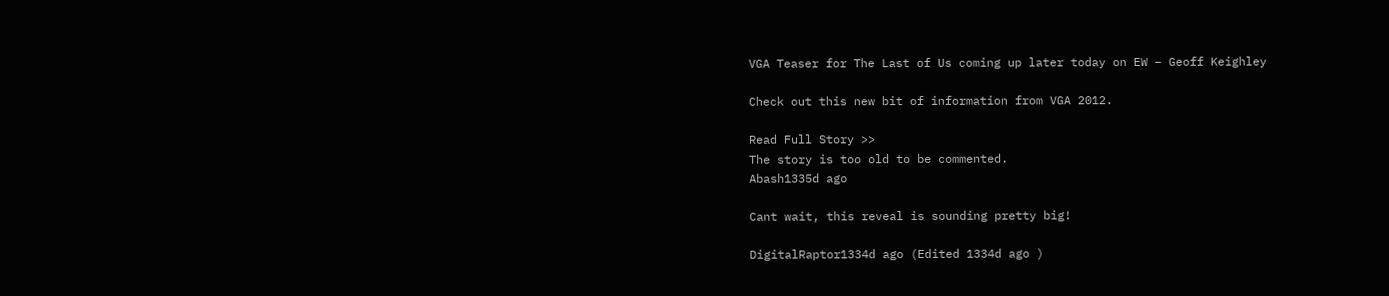VGA Teaser for The Last of Us coming up later today on EW – Geoff Keighley

Check out this new bit of information from VGA 2012.

Read Full Story >>
The story is too old to be commented.
Abash1335d ago

Cant wait, this reveal is sounding pretty big!

DigitalRaptor1334d ago (Edited 1334d ago )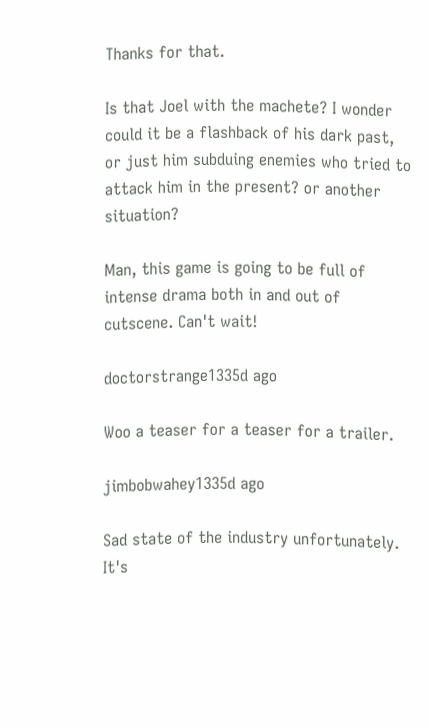Thanks for that.

Is that Joel with the machete? I wonder could it be a flashback of his dark past, or just him subduing enemies who tried to attack him in the present? or another situation?

Man, this game is going to be full of intense drama both in and out of cutscene. Can't wait!

doctorstrange1335d ago

Woo a teaser for a teaser for a trailer.

jimbobwahey1335d ago

Sad state of the industry unfortunately. It's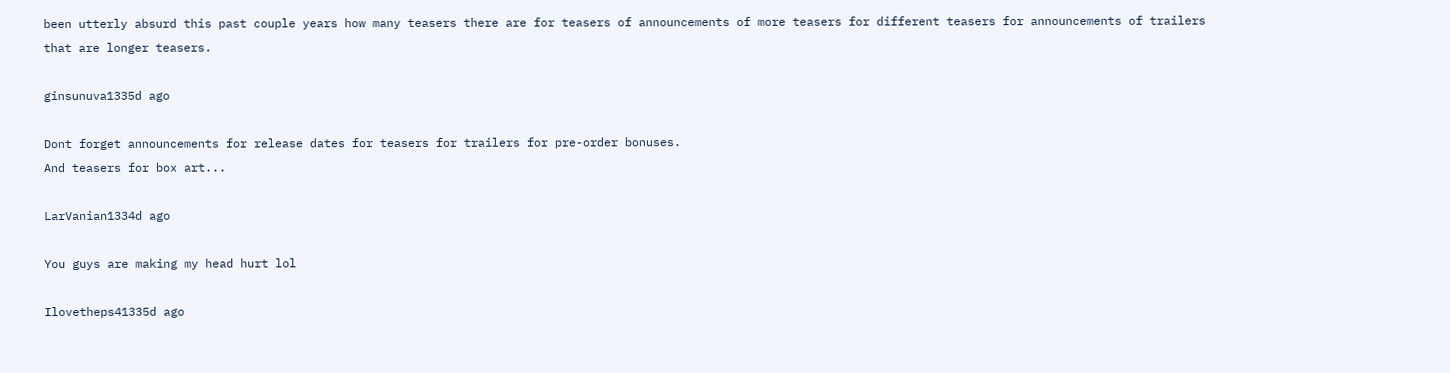been utterly absurd this past couple years how many teasers there are for teasers of announcements of more teasers for different teasers for announcements of trailers that are longer teasers.

ginsunuva1335d ago

Dont forget announcements for release dates for teasers for trailers for pre-order bonuses.
And teasers for box art...

LarVanian1334d ago

You guys are making my head hurt lol

Ilovetheps41335d ago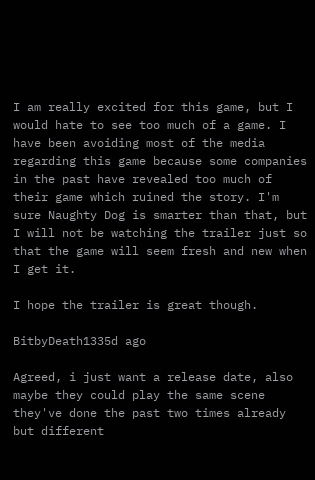I am really excited for this game, but I would hate to see too much of a game. I have been avoiding most of the media regarding this game because some companies in the past have revealed too much of their game which ruined the story. I'm sure Naughty Dog is smarter than that, but I will not be watching the trailer just so that the game will seem fresh and new when I get it.

I hope the trailer is great though.

BitbyDeath1335d ago

Agreed, i just want a release date, also maybe they could play the same scene they've done the past two times already but different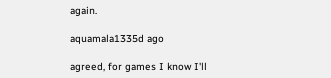again.

aquamala1335d ago

agreed, for games I know I'll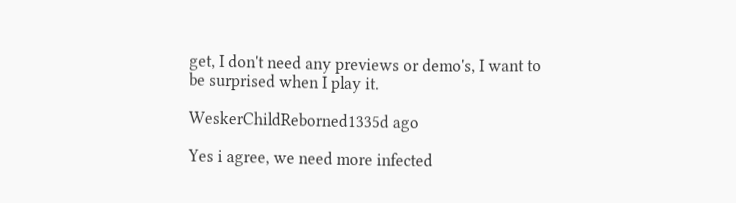get, I don't need any previews or demo's, I want to be surprised when I play it.

WeskerChildReborned1335d ago

Yes i agree, we need more infected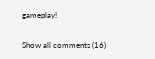gameplay!

Show all comments (16)